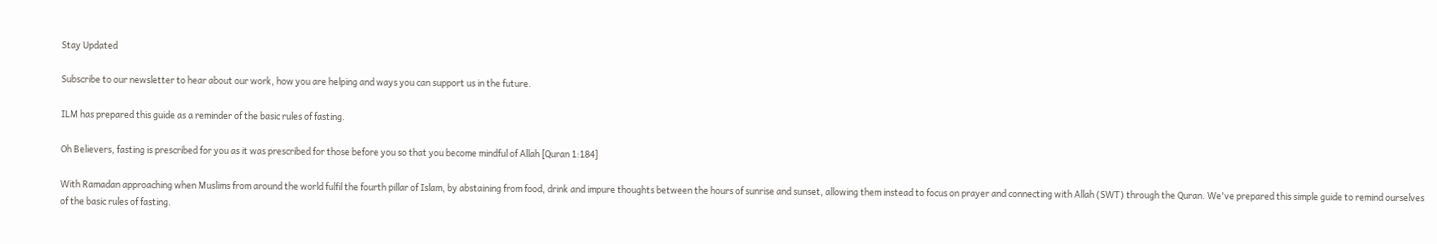Stay Updated

Subscribe to our newsletter to hear about our work, how you are helping and ways you can support us in the future.

ILM has prepared this guide as a reminder of the basic rules of fasting.

Oh Believers, fasting is prescribed for you as it was prescribed for those before you so that you become mindful of Allah [Quran 1:184]

With Ramadan approaching when Muslims from around the world fulfil the fourth pillar of Islam, by abstaining from food, drink and impure thoughts between the hours of sunrise and sunset, allowing them instead to focus on prayer and connecting with Allah (SWT) through the Quran. We've prepared this simple guide to remind ourselves of the basic rules of fasting.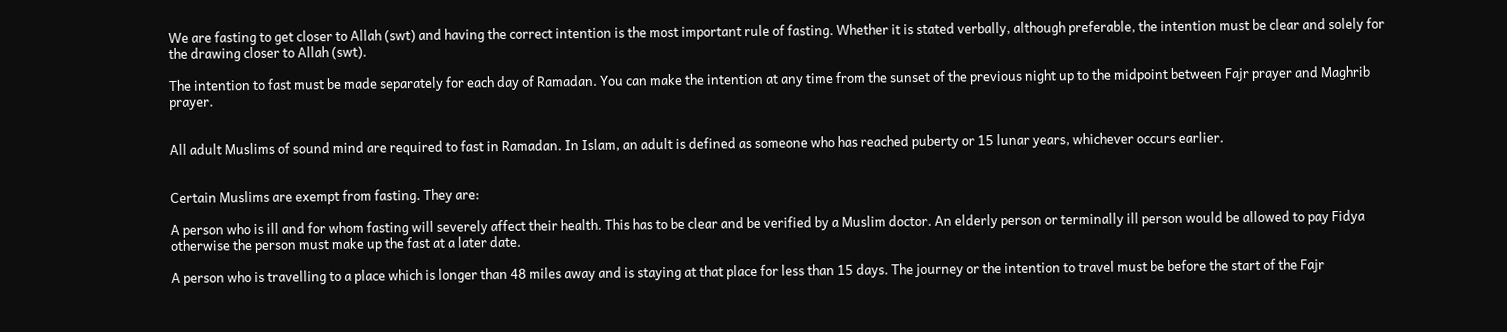We are fasting to get closer to Allah (swt) and having the correct intention is the most important rule of fasting. Whether it is stated verbally, although preferable, the intention must be clear and solely for the drawing closer to Allah (swt).

The intention to fast must be made separately for each day of Ramadan. You can make the intention at any time from the sunset of the previous night up to the midpoint between Fajr prayer and Maghrib prayer.


All adult Muslims of sound mind are required to fast in Ramadan. In Islam, an adult is defined as someone who has reached puberty or 15 lunar years, whichever occurs earlier.


Certain Muslims are exempt from fasting. They are:

A person who is ill and for whom fasting will severely affect their health. This has to be clear and be verified by a Muslim doctor. An elderly person or terminally ill person would be allowed to pay Fidya otherwise the person must make up the fast at a later date.

A person who is travelling to a place which is longer than 48 miles away and is staying at that place for less than 15 days. The journey or the intention to travel must be before the start of the Fajr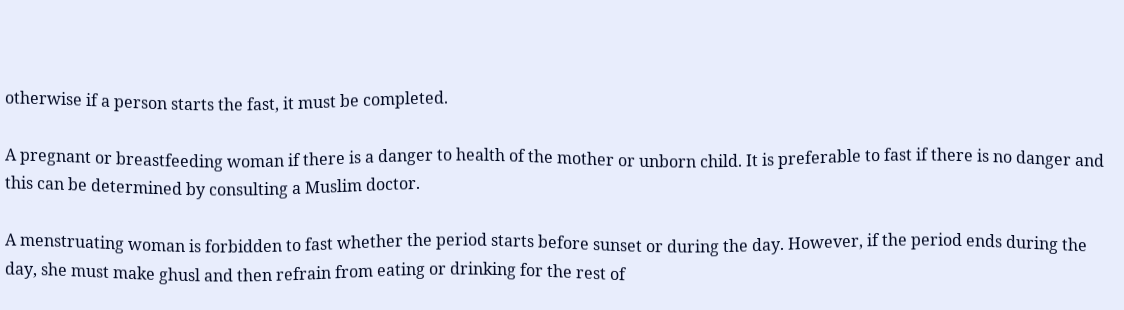otherwise if a person starts the fast, it must be completed.

A pregnant or breastfeeding woman if there is a danger to health of the mother or unborn child. It is preferable to fast if there is no danger and this can be determined by consulting a Muslim doctor.

A menstruating woman is forbidden to fast whether the period starts before sunset or during the day. However, if the period ends during the day, she must make ghusl and then refrain from eating or drinking for the rest of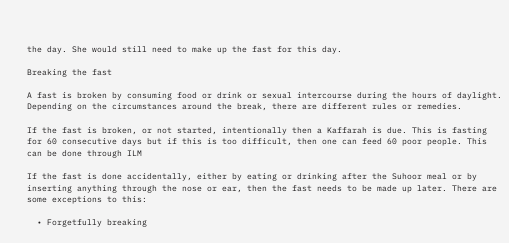the day. She would still need to make up the fast for this day.

Breaking the fast

A fast is broken by consuming food or drink or sexual intercourse during the hours of daylight. Depending on the circumstances around the break, there are different rules or remedies.

If the fast is broken, or not started, intentionally then a Kaffarah is due. This is fasting for 60 consecutive days but if this is too difficult, then one can feed 60 poor people. This can be done through ILM

If the fast is done accidentally, either by eating or drinking after the Suhoor meal or by inserting anything through the nose or ear, then the fast needs to be made up later. There are some exceptions to this:

  • Forgetfully breaking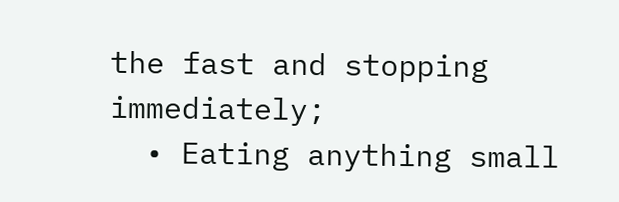the fast and stopping immediately;
  • Eating anything small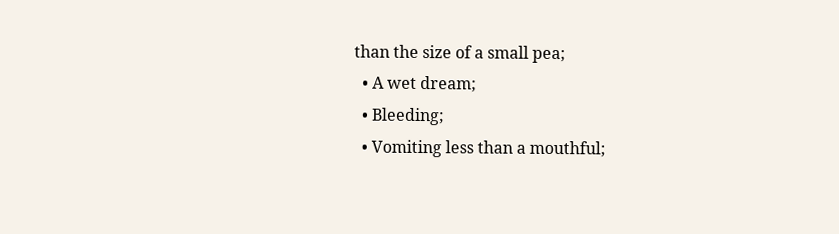than the size of a small pea;
  • A wet dream;
  • Bleeding;
  • Vomiting less than a mouthful;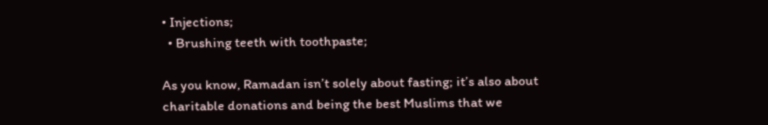• Injections;
  • Brushing teeth with toothpaste;

As you know, Ramadan isn’t solely about fasting; it’s also about charitable donations and being the best Muslims that we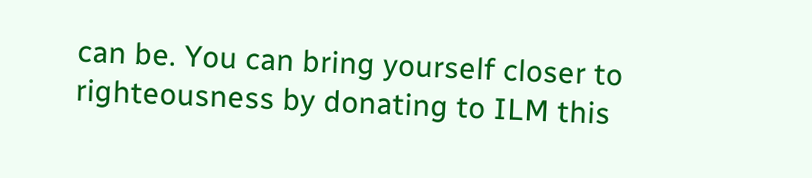can be. You can bring yourself closer to righteousness by donating to ILM this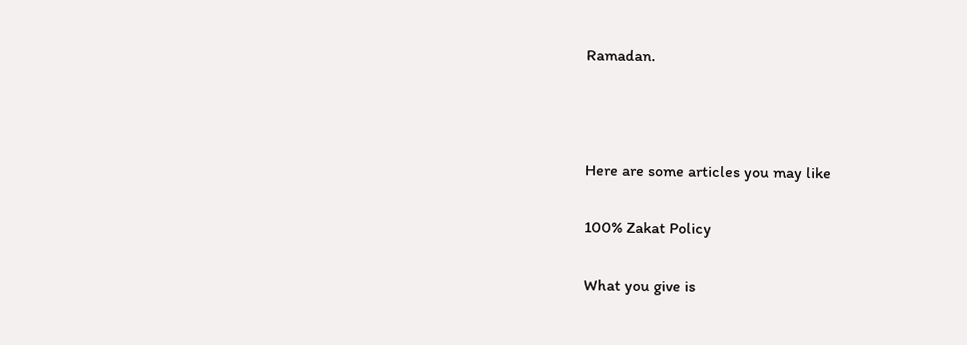Ramadan.



Here are some articles you may like

100% Zakat Policy

What you give is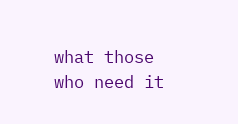what those who need it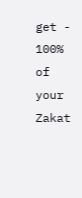get - 100% of your Zakat